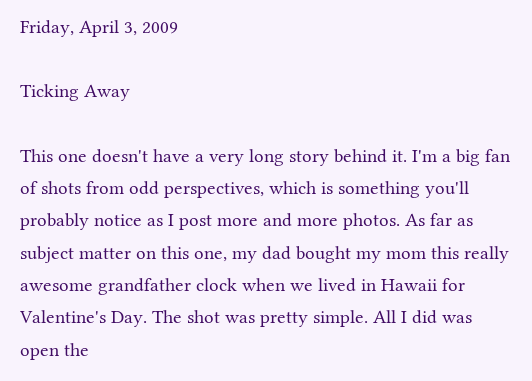Friday, April 3, 2009

Ticking Away

This one doesn't have a very long story behind it. I'm a big fan of shots from odd perspectives, which is something you'll probably notice as I post more and more photos. As far as subject matter on this one, my dad bought my mom this really awesome grandfather clock when we lived in Hawaii for Valentine's Day. The shot was pretty simple. All I did was open the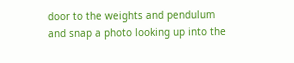door to the weights and pendulum and snap a photo looking up into the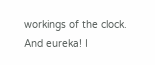workings of the clock. And eureka! I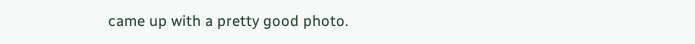came up with a pretty good photo.